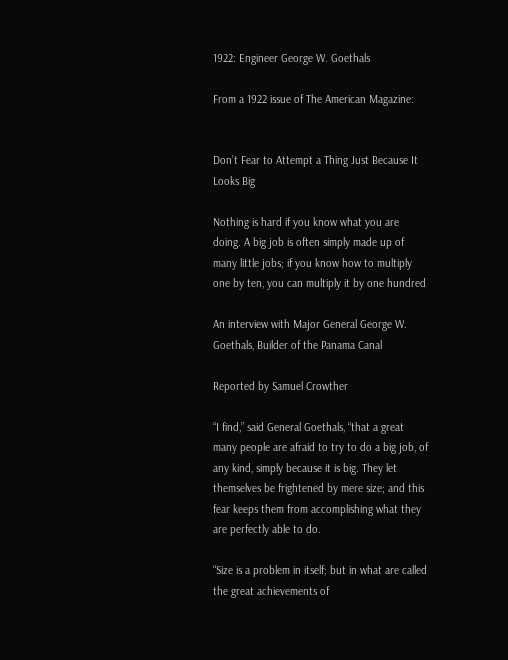1922: Engineer George W. Goethals

From a 1922 issue of The American Magazine:


Don’t Fear to Attempt a Thing Just Because It Looks Big

Nothing is hard if you know what you are doing. A big job is often simply made up of many little jobs; if you know how to multiply one by ten, you can multiply it by one hundred

An interview with Major General George W. Goethals, Builder of the Panama Canal

Reported by Samuel Crowther

“I find,” said General Goethals, “that a great many people are afraid to try to do a big job, of any kind, simply because it is big. They let themselves be frightened by mere size; and this fear keeps them from accomplishing what they are perfectly able to do.

“Size is a problem in itself; but in what are called the great achievements of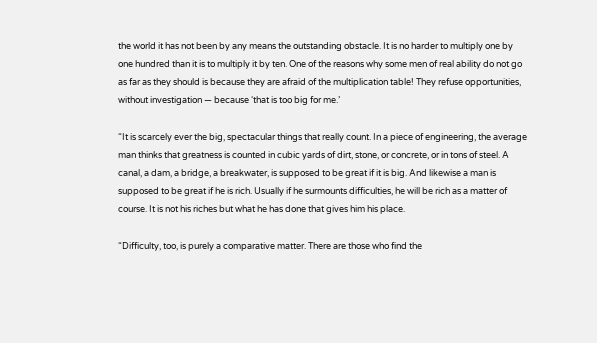the world it has not been by any means the outstanding obstacle. It is no harder to multiply one by one hundred than it is to multiply it by ten. One of the reasons why some men of real ability do not go as far as they should is because they are afraid of the multiplication table! They refuse opportunities, without investigation — because ‘that is too big for me.’

“It is scarcely ever the big, spectacular things that really count. In a piece of engineering, the average man thinks that greatness is counted in cubic yards of dirt, stone, or concrete, or in tons of steel. A canal, a dam, a bridge, a breakwater, is supposed to be great if it is big. And likewise a man is supposed to be great if he is rich. Usually if he surmounts difficulties, he will be rich as a matter of course. It is not his riches but what he has done that gives him his place.

“Difficulty, too, is purely a comparative matter. There are those who find the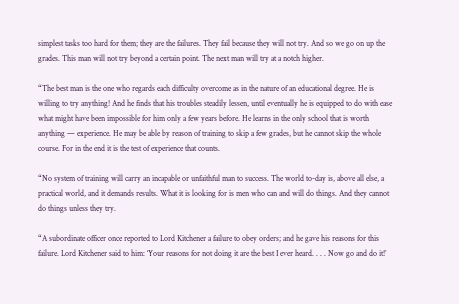simplest tasks too hard for them; they are the failures. They fail because they will not try. And so we go on up the grades. This man will not try beyond a certain point. The next man will try at a notch higher.

“The best man is the one who regards each difficulty overcome as in the nature of an educational degree. He is willing to try anything! And he finds that his troubles steadily lessen, until eventually he is equipped to do with ease what might have been impossible for him only a few years before. He learns in the only school that is worth anything — experience. He may be able by reason of training to skip a few grades, but he cannot skip the whole
course. For in the end it is the test of experience that counts.

“No system of training will carry an incapable or unfaithful man to success. The world to-day is, above all else, a practical world, and it demands results. What it is looking for is men who can and will do things. And they cannot do things unless they try.

“A subordinate officer once reported to Lord Kitchener a failure to obey orders; and he gave his reasons for this failure. Lord Kitchener said to him: ‘Your reasons for not doing it are the best I ever heard. . . . Now go and do it!’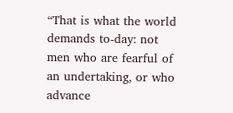“That is what the world demands to-day: not men who are fearful of an undertaking, or who advance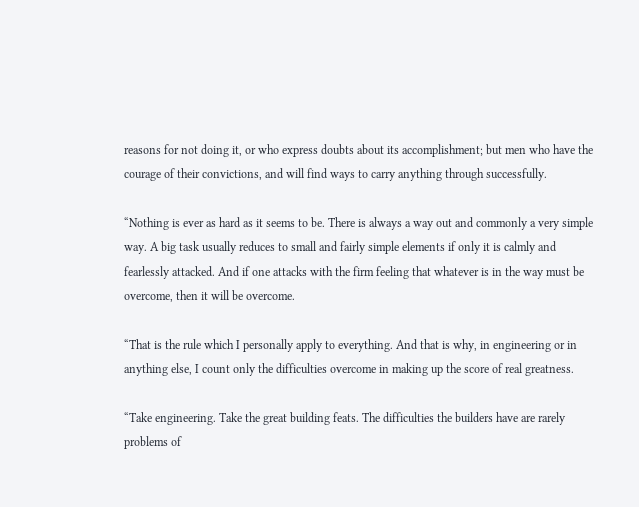reasons for not doing it, or who express doubts about its accomplishment; but men who have the courage of their convictions, and will find ways to carry anything through successfully.

“Nothing is ever as hard as it seems to be. There is always a way out and commonly a very simple way. A big task usually reduces to small and fairly simple elements if only it is calmly and fearlessly attacked. And if one attacks with the firm feeling that whatever is in the way must be overcome, then it will be overcome.

“That is the rule which I personally apply to everything. And that is why, in engineering or in anything else, I count only the difficulties overcome in making up the score of real greatness.

“Take engineering. Take the great building feats. The difficulties the builders have are rarely problems of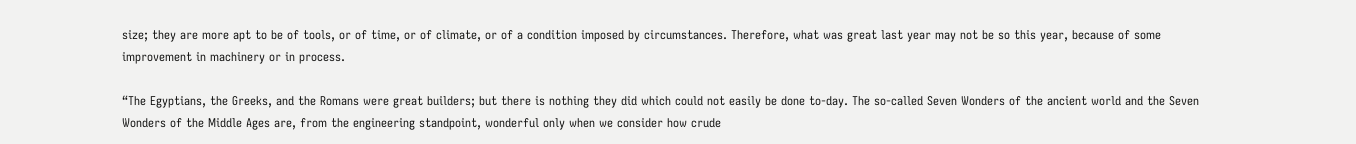size; they are more apt to be of tools, or of time, or of climate, or of a condition imposed by circumstances. Therefore, what was great last year may not be so this year, because of some improvement in machinery or in process.

“The Egyptians, the Greeks, and the Romans were great builders; but there is nothing they did which could not easily be done to-day. The so-called Seven Wonders of the ancient world and the Seven Wonders of the Middle Ages are, from the engineering standpoint, wonderful only when we consider how crude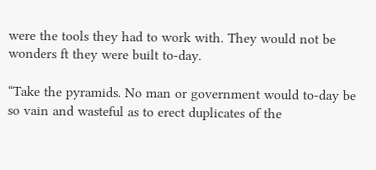were the tools they had to work with. They would not be wonders ft they were built to-day.

“Take the pyramids. No man or government would to-day be so vain and wasteful as to erect duplicates of the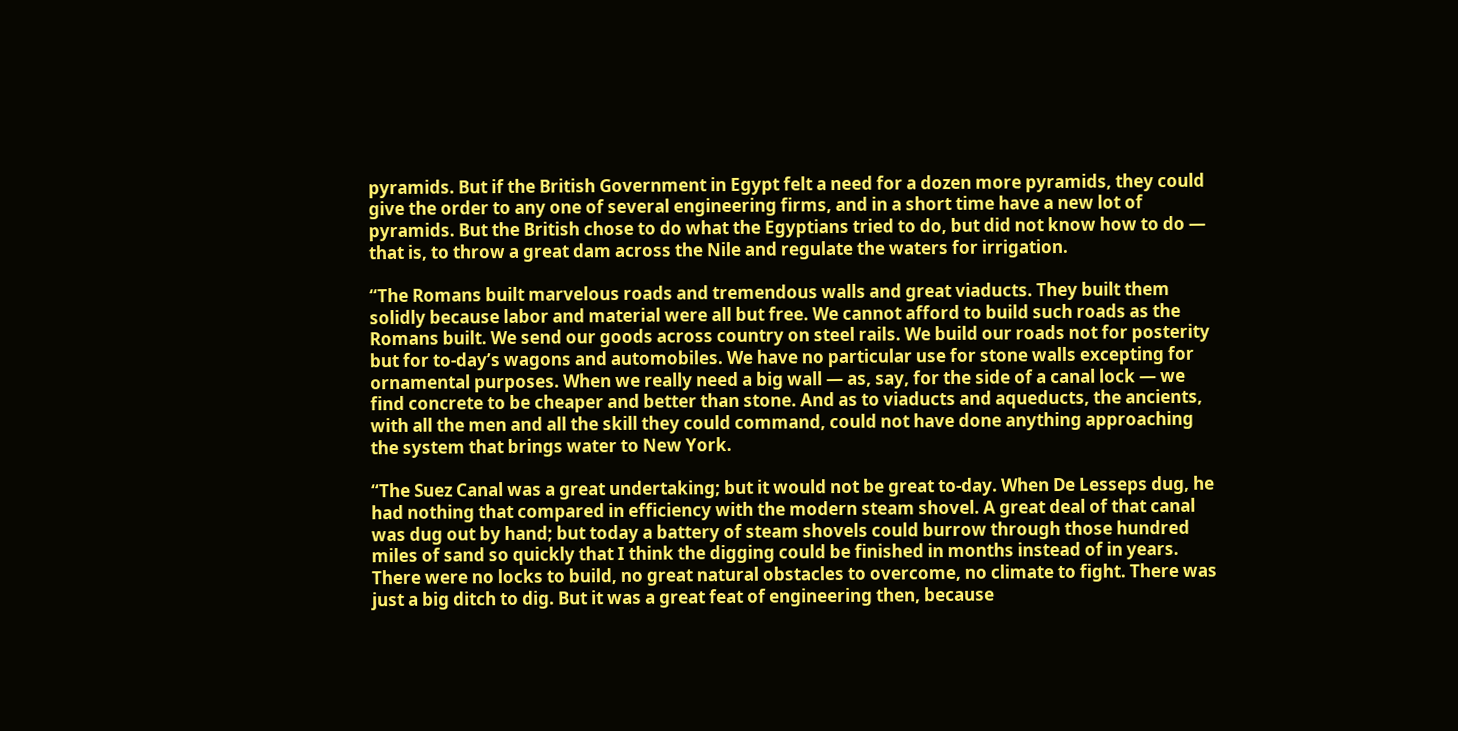pyramids. But if the British Government in Egypt felt a need for a dozen more pyramids, they could give the order to any one of several engineering firms, and in a short time have a new lot of pyramids. But the British chose to do what the Egyptians tried to do, but did not know how to do — that is, to throw a great dam across the Nile and regulate the waters for irrigation.

“The Romans built marvelous roads and tremendous walls and great viaducts. They built them solidly because labor and material were all but free. We cannot afford to build such roads as the Romans built. We send our goods across country on steel rails. We build our roads not for posterity but for to-day’s wagons and automobiles. We have no particular use for stone walls excepting for ornamental purposes. When we really need a big wall — as, say, for the side of a canal lock — we find concrete to be cheaper and better than stone. And as to viaducts and aqueducts, the ancients, with all the men and all the skill they could command, could not have done anything approaching the system that brings water to New York.

“The Suez Canal was a great undertaking; but it would not be great to-day. When De Lesseps dug, he had nothing that compared in efficiency with the modern steam shovel. A great deal of that canal was dug out by hand; but today a battery of steam shovels could burrow through those hundred miles of sand so quickly that I think the digging could be finished in months instead of in years. There were no locks to build, no great natural obstacles to overcome, no climate to fight. There was just a big ditch to dig. But it was a great feat of engineering then, because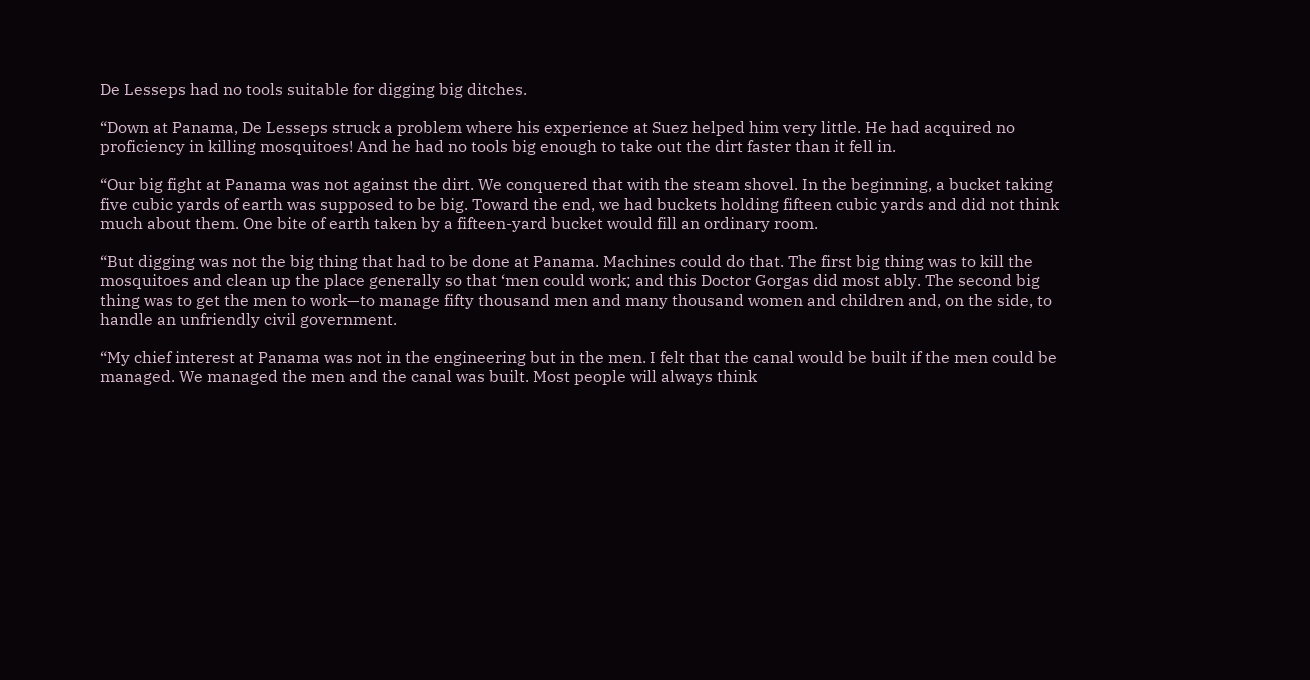De Lesseps had no tools suitable for digging big ditches.

“Down at Panama, De Lesseps struck a problem where his experience at Suez helped him very little. He had acquired no proficiency in killing mosquitoes! And he had no tools big enough to take out the dirt faster than it fell in.

“Our big fight at Panama was not against the dirt. We conquered that with the steam shovel. In the beginning, a bucket taking five cubic yards of earth was supposed to be big. Toward the end, we had buckets holding fifteen cubic yards and did not think much about them. One bite of earth taken by a fifteen-yard bucket would fill an ordinary room.

“But digging was not the big thing that had to be done at Panama. Machines could do that. The first big thing was to kill the mosquitoes and clean up the place generally so that ‘men could work; and this Doctor Gorgas did most ably. The second big thing was to get the men to work—to manage fifty thousand men and many thousand women and children and, on the side, to handle an unfriendly civil government.

“My chief interest at Panama was not in the engineering but in the men. I felt that the canal would be built if the men could be managed. We managed the men and the canal was built. Most people will always think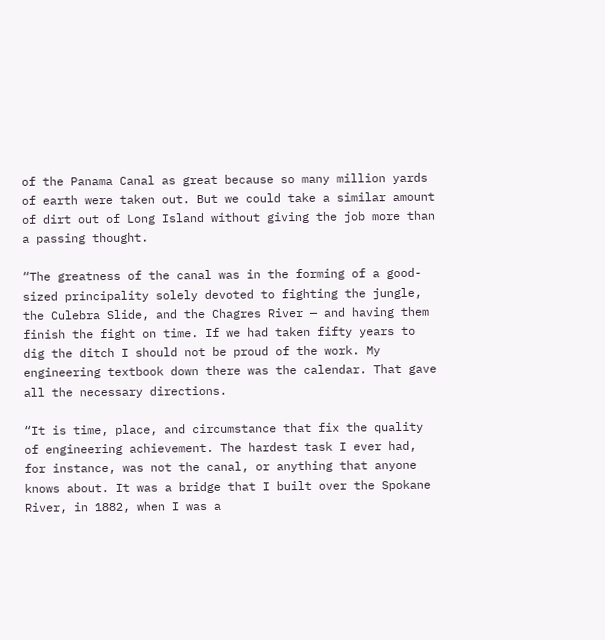of the Panama Canal as great because so many million yards of earth were taken out. But we could take a similar amount of dirt out of Long Island without giving the job more than a passing thought.

“The greatness of the canal was in the forming of a good-sized principality solely devoted to fighting the jungle, the Culebra Slide, and the Chagres River — and having them finish the fight on time. If we had taken fifty years to dig the ditch I should not be proud of the work. My engineering textbook down there was the calendar. That gave all the necessary directions.

“It is time, place, and circumstance that fix the quality of engineering achievement. The hardest task I ever had, for instance, was not the canal, or anything that anyone knows about. It was a bridge that I built over the Spokane River, in 1882, when I was a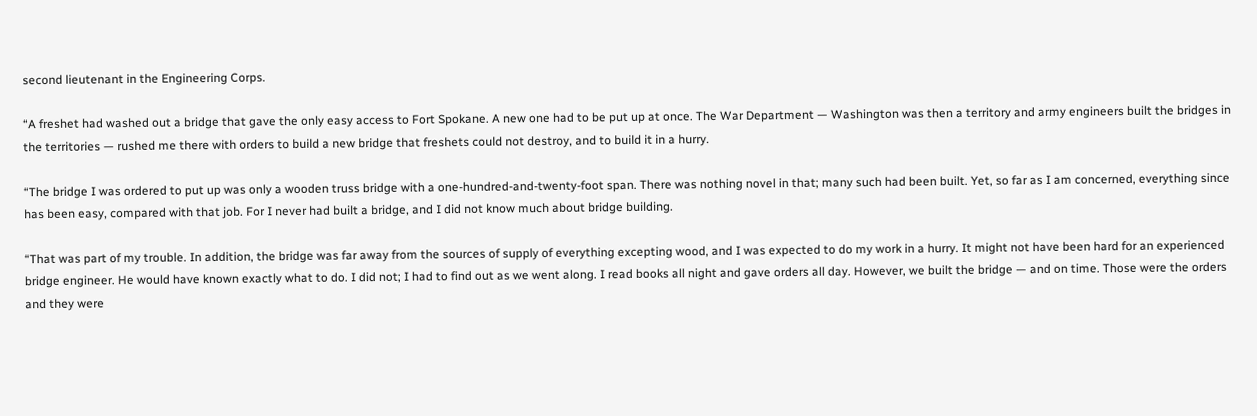second lieutenant in the Engineering Corps.

“A freshet had washed out a bridge that gave the only easy access to Fort Spokane. A new one had to be put up at once. The War Department — Washington was then a territory and army engineers built the bridges in the territories — rushed me there with orders to build a new bridge that freshets could not destroy, and to build it in a hurry.

“The bridge I was ordered to put up was only a wooden truss bridge with a one-hundred-and-twenty-foot span. There was nothing novel in that; many such had been built. Yet, so far as I am concerned, everything since has been easy, compared with that job. For I never had built a bridge, and I did not know much about bridge building.

“That was part of my trouble. In addition, the bridge was far away from the sources of supply of everything excepting wood, and I was expected to do my work in a hurry. It might not have been hard for an experienced bridge engineer. He would have known exactly what to do. I did not; I had to find out as we went along. I read books all night and gave orders all day. However, we built the bridge — and on time. Those were the orders and they were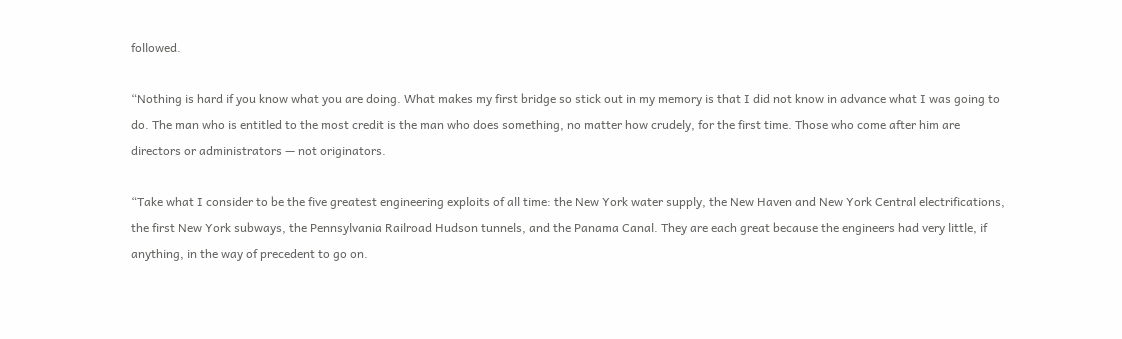followed.

“Nothing is hard if you know what you are doing. What makes my first bridge so stick out in my memory is that I did not know in advance what I was going to do. The man who is entitled to the most credit is the man who does something, no matter how crudely, for the first time. Those who come after him are directors or administrators — not originators.

“Take what I consider to be the five greatest engineering exploits of all time: the New York water supply, the New Haven and New York Central electrifications, the first New York subways, the Pennsylvania Railroad Hudson tunnels, and the Panama Canal. They are each great because the engineers had very little, if anything, in the way of precedent to go on.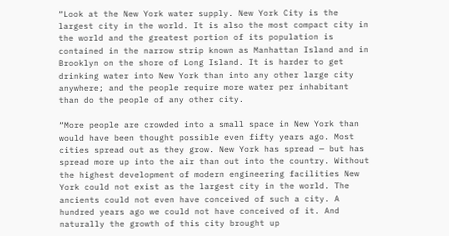“Look at the New York water supply. New York City is the largest city in the world. It is also the most compact city in the world and the greatest portion of its population is contained in the narrow strip known as Manhattan Island and in Brooklyn on the shore of Long Island. It is harder to get drinking water into New York than into any other large city anywhere; and the people require more water per inhabitant than do the people of any other city.

“More people are crowded into a small space in New York than would have been thought possible even fifty years ago. Most cities spread out as they grow. New York has spread — but has spread more up into the air than out into the country. Without the highest development of modern engineering facilities New York could not exist as the largest city in the world. The ancients could not even have conceived of such a city. A hundred years ago we could not have conceived of it. And naturally the growth of this city brought up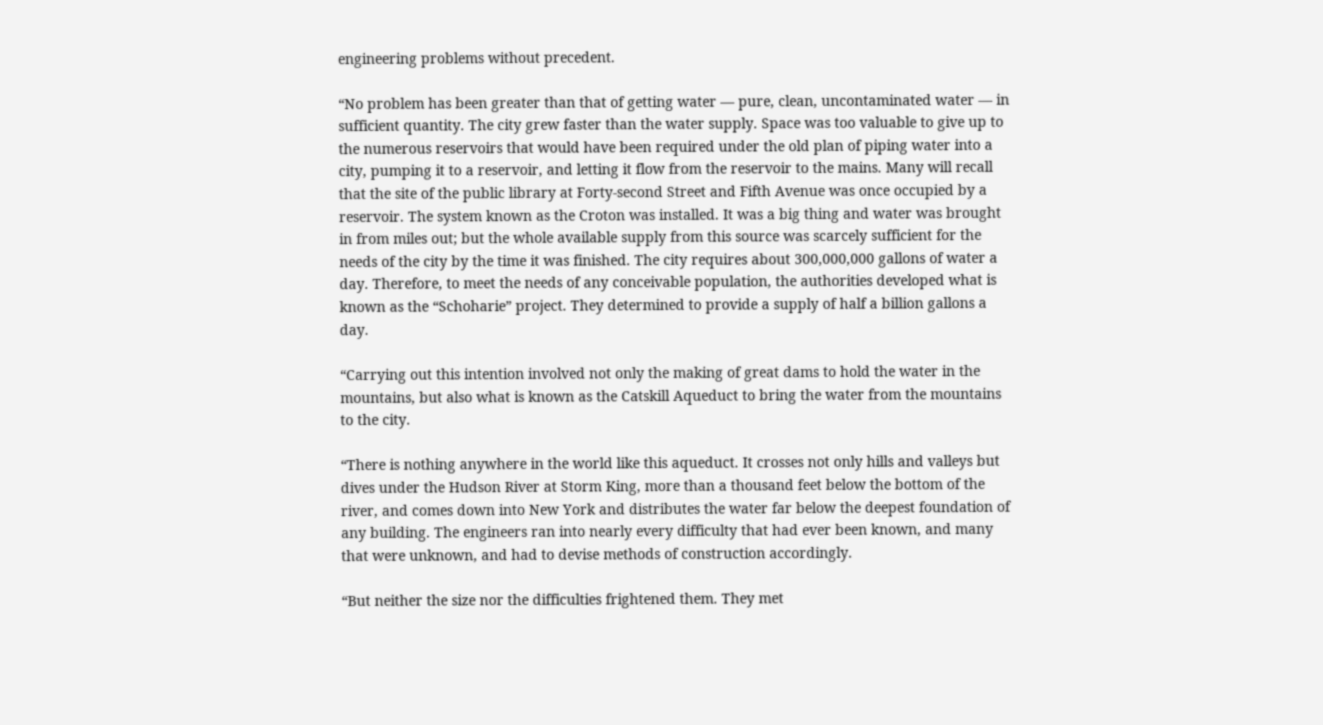engineering problems without precedent.

“No problem has been greater than that of getting water — pure, clean, uncontaminated water — in sufficient quantity. The city grew faster than the water supply. Space was too valuable to give up to the numerous reservoirs that would have been required under the old plan of piping water into a city, pumping it to a reservoir, and letting it flow from the reservoir to the mains. Many will recall that the site of the public library at Forty-second Street and Fifth Avenue was once occupied by a reservoir. The system known as the Croton was installed. It was a big thing and water was brought in from miles out; but the whole available supply from this source was scarcely sufficient for the needs of the city by the time it was finished. The city requires about 300,000,000 gallons of water a day. Therefore, to meet the needs of any conceivable population, the authorities developed what is known as the “Schoharie” project. They determined to provide a supply of half a billion gallons a day.

“Carrying out this intention involved not only the making of great dams to hold the water in the mountains, but also what is known as the Catskill Aqueduct to bring the water from the mountains to the city.

“There is nothing anywhere in the world like this aqueduct. It crosses not only hills and valleys but dives under the Hudson River at Storm King, more than a thousand feet below the bottom of the river, and comes down into New York and distributes the water far below the deepest foundation of any building. The engineers ran into nearly every difficulty that had ever been known, and many that were unknown, and had to devise methods of construction accordingly.

“But neither the size nor the difficulties frightened them. They met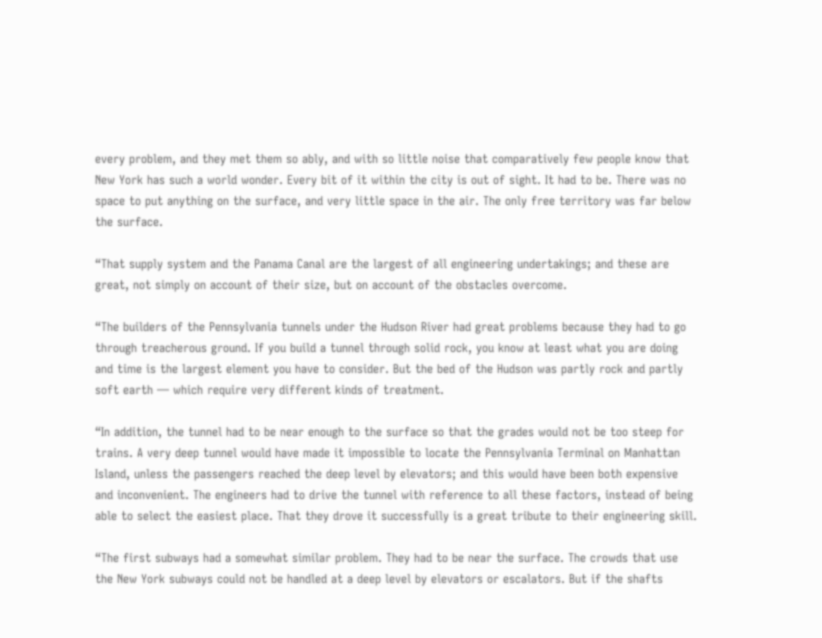every problem, and they met them so ably, and with so little noise that comparatively few people know that New York has such a world wonder. Every bit of it within the city is out of sight. It had to be. There was no space to put anything on the surface, and very little space in the air. The only free territory was far below the surface.

“That supply system and the Panama Canal are the largest of all engineering undertakings; and these are great, not simply on account of their size, but on account of the obstacles overcome.

“The builders of the Pennsylvania tunnels under the Hudson River had great problems because they had to go through treacherous ground. If you build a tunnel through solid rock, you know at least what you are doing and time is the largest element you have to consider. But the bed of the Hudson was partly rock and partly soft earth — which require very different kinds of treatment.

“In addition, the tunnel had to be near enough to the surface so that the grades would not be too steep for trains. A very deep tunnel would have made it impossible to locate the Pennsylvania Terminal on Manhattan Island, unless the passengers reached the deep level by elevators; and this would have been both expensive and inconvenient. The engineers had to drive the tunnel with reference to all these factors, instead of being able to select the easiest place. That they drove it successfully is a great tribute to their engineering skill.

“The first subways had a somewhat similar problem. They had to be near the surface. The crowds that use the New York subways could not be handled at a deep level by elevators or escalators. But if the shafts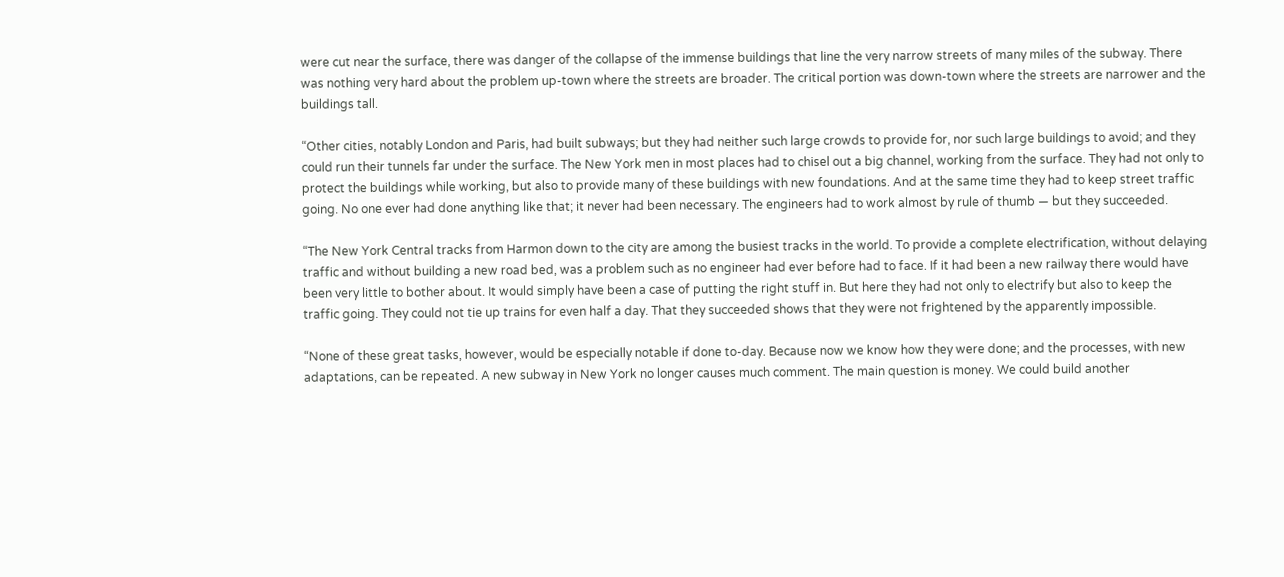were cut near the surface, there was danger of the collapse of the immense buildings that line the very narrow streets of many miles of the subway. There was nothing very hard about the problem up-town where the streets are broader. The critical portion was down-town where the streets are narrower and the buildings tall.

“Other cities, notably London and Paris, had built subways; but they had neither such large crowds to provide for, nor such large buildings to avoid; and they could run their tunnels far under the surface. The New York men in most places had to chisel out a big channel, working from the surface. They had not only to protect the buildings while working, but also to provide many of these buildings with new foundations. And at the same time they had to keep street traffic going. No one ever had done anything like that; it never had been necessary. The engineers had to work almost by rule of thumb — but they succeeded.

“The New York Central tracks from Harmon down to the city are among the busiest tracks in the world. To provide a complete electrification, without delaying traffic and without building a new road bed, was a problem such as no engineer had ever before had to face. If it had been a new railway there would have been very little to bother about. It would simply have been a case of putting the right stuff in. But here they had not only to electrify but also to keep the traffic going. They could not tie up trains for even half a day. That they succeeded shows that they were not frightened by the apparently impossible.

“None of these great tasks, however, would be especially notable if done to-day. Because now we know how they were done; and the processes, with new adaptations, can be repeated. A new subway in New York no longer causes much comment. The main question is money. We could build another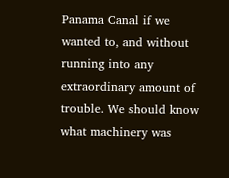Panama Canal if we wanted to, and without running into any extraordinary amount of trouble. We should know what machinery was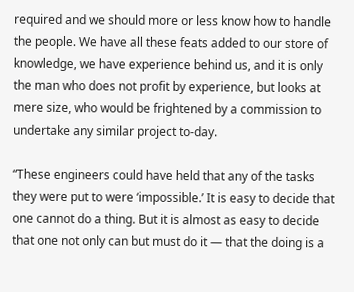required and we should more or less know how to handle the people. We have all these feats added to our store of knowledge, we have experience behind us, and it is only the man who does not profit by experience, but looks at mere size, who would be frightened by a commission to undertake any similar project to-day.

“These engineers could have held that any of the tasks they were put to were ‘impossible.’ It is easy to decide that one cannot do a thing. But it is almost as easy to decide that one not only can but must do it — that the doing is a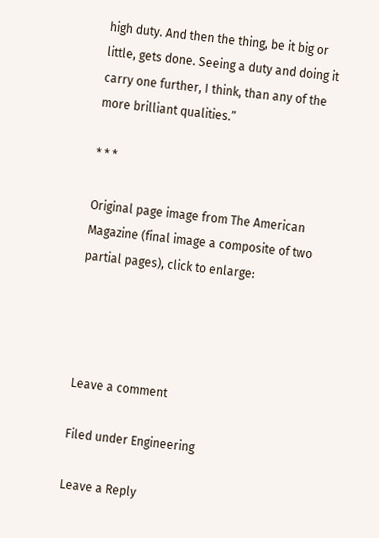high duty. And then the thing, be it big or little, gets done. Seeing a duty and doing it carry one further, I think, than any of the more brilliant qualities.”

* * *

Original page image from The American Magazine (final image a composite of two partial pages), click to enlarge:




Leave a comment

Filed under Engineering

Leave a Reply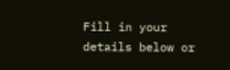Fill in your details below or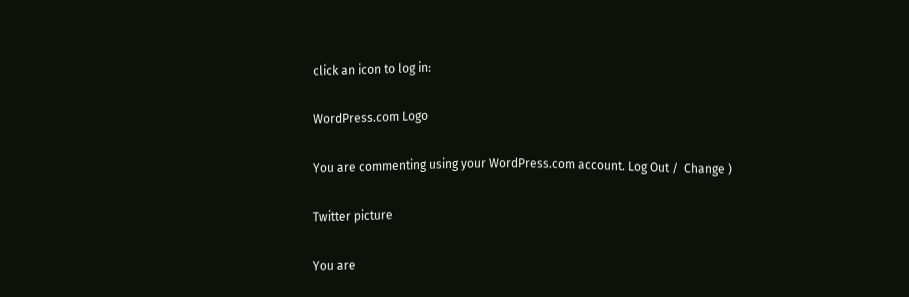click an icon to log in:

WordPress.com Logo

You are commenting using your WordPress.com account. Log Out /  Change )

Twitter picture

You are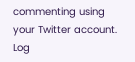commenting using your Twitter account. Log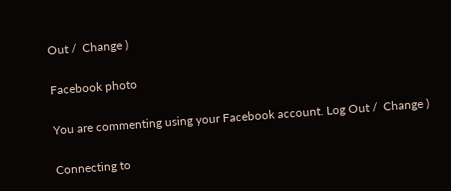Out /  Change )

Facebook photo

You are commenting using your Facebook account. Log Out /  Change )

Connecting to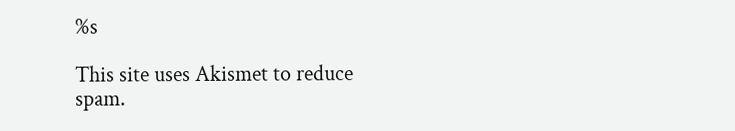%s

This site uses Akismet to reduce spam.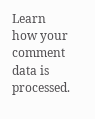Learn how your comment data is processed.